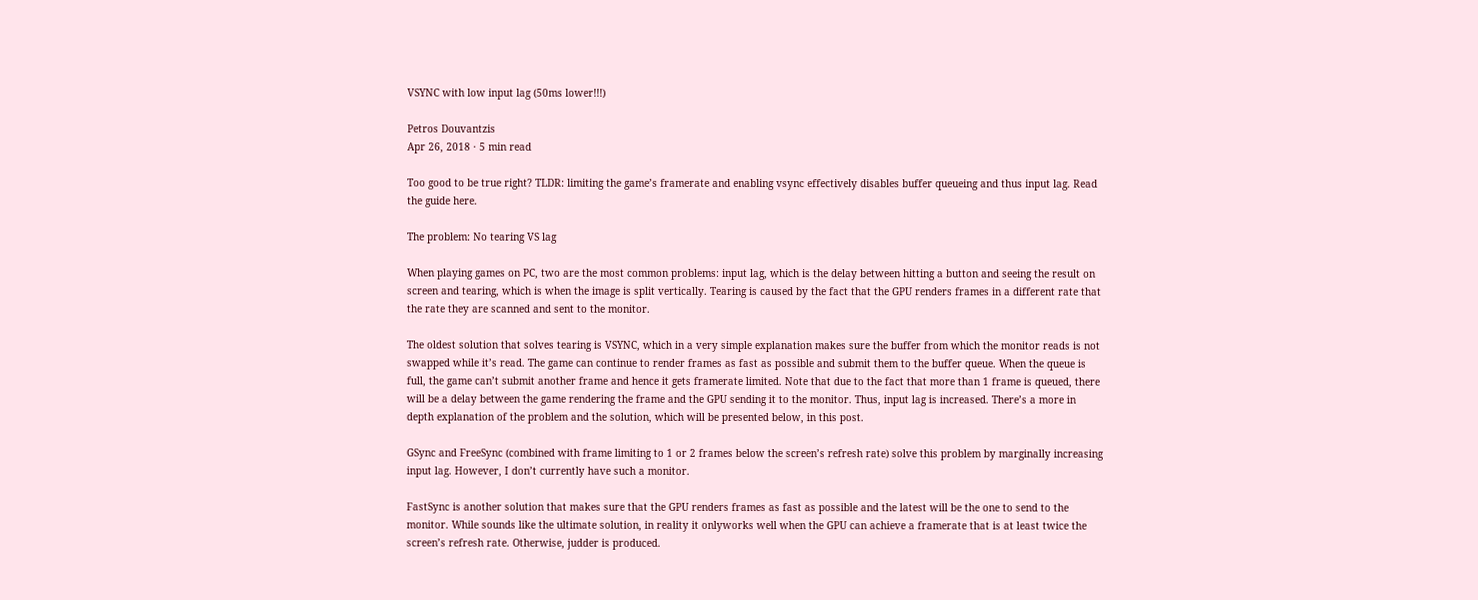VSYNC with low input lag (50ms lower!!!)

Petros Douvantzis
Apr 26, 2018 · 5 min read

Too good to be true right? TLDR: limiting the game’s framerate and enabling vsync effectively disables buffer queueing and thus input lag. Read the guide here.

The problem: No tearing VS lag

When playing games on PC, two are the most common problems: input lag, which is the delay between hitting a button and seeing the result on screen and tearing, which is when the image is split vertically. Tearing is caused by the fact that the GPU renders frames in a different rate that the rate they are scanned and sent to the monitor.

The oldest solution that solves tearing is VSYNC, which in a very simple explanation makes sure the buffer from which the monitor reads is not swapped while it’s read. The game can continue to render frames as fast as possible and submit them to the buffer queue. When the queue is full, the game can’t submit another frame and hence it gets framerate limited. Note that due to the fact that more than 1 frame is queued, there will be a delay between the game rendering the frame and the GPU sending it to the monitor. Thus, input lag is increased. There’s a more in depth explanation of the problem and the solution, which will be presented below, in this post.

GSync and FreeSync (combined with frame limiting to 1 or 2 frames below the screen’s refresh rate) solve this problem by marginally increasing input lag. However, I don’t currently have such a monitor.

FastSync is another solution that makes sure that the GPU renders frames as fast as possible and the latest will be the one to send to the monitor. While sounds like the ultimate solution, in reality it onlyworks well when the GPU can achieve a framerate that is at least twice the screen’s refresh rate. Otherwise, judder is produced.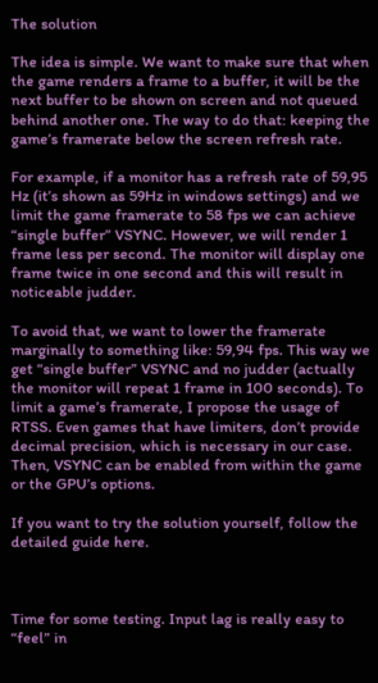The solution

The idea is simple. We want to make sure that when the game renders a frame to a buffer, it will be the next buffer to be shown on screen and not queued behind another one. The way to do that: keeping the game’s framerate below the screen refresh rate.

For example, if a monitor has a refresh rate of 59,95 Hz (it’s shown as 59Hz in windows settings) and we limit the game framerate to 58 fps we can achieve “single buffer” VSYNC. However, we will render 1 frame less per second. The monitor will display one frame twice in one second and this will result in noticeable judder.

To avoid that, we want to lower the framerate marginally to something like: 59,94 fps. This way we get “single buffer” VSYNC and no judder (actually the monitor will repeat 1 frame in 100 seconds). To limit a game’s framerate, I propose the usage of RTSS. Even games that have limiters, don’t provide decimal precision, which is necessary in our case. Then, VSYNC can be enabled from within the game or the GPU’s options.

If you want to try the solution yourself, follow the detailed guide here.



Time for some testing. Input lag is really easy to “feel” in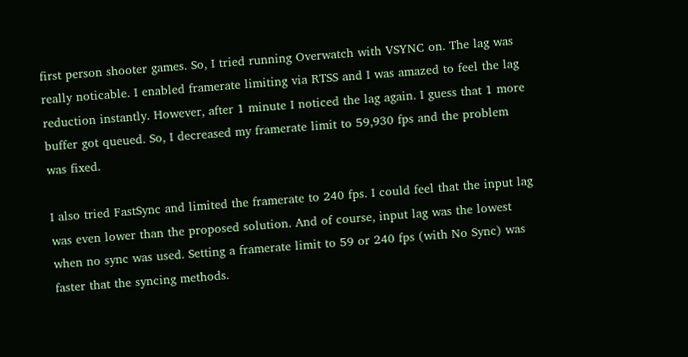first person shooter games. So, I tried running Overwatch with VSYNC on. The lag was really noticable. I enabled framerate limiting via RTSS and I was amazed to feel the lag reduction instantly. However, after 1 minute I noticed the lag again. I guess that 1 more buffer got queued. So, I decreased my framerate limit to 59,930 fps and the problem was fixed.

I also tried FastSync and limited the framerate to 240 fps. I could feel that the input lag was even lower than the proposed solution. And of course, input lag was the lowest when no sync was used. Setting a framerate limit to 59 or 240 fps (with No Sync) was faster that the syncing methods.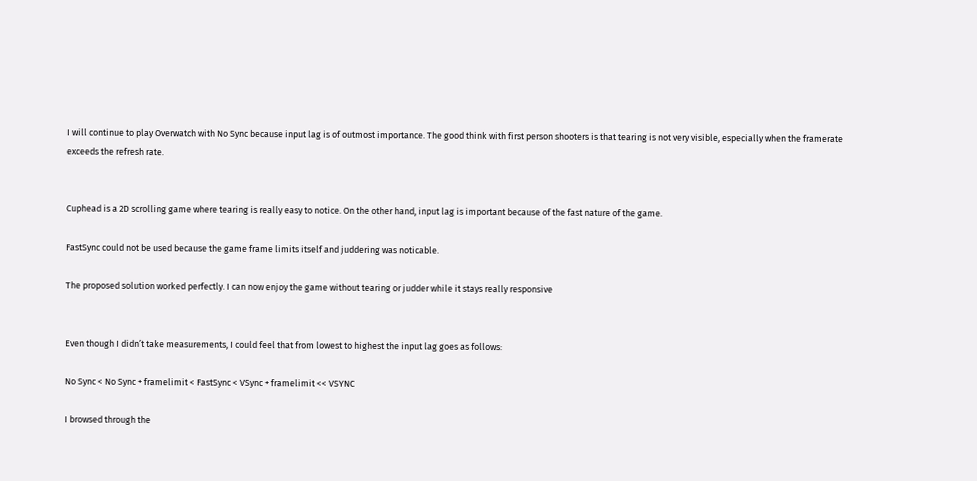I will continue to play Overwatch with No Sync because input lag is of outmost importance. The good think with first person shooters is that tearing is not very visible, especially when the framerate exceeds the refresh rate.


Cuphead is a 2D scrolling game where tearing is really easy to notice. On the other hand, input lag is important because of the fast nature of the game.

FastSync could not be used because the game frame limits itself and juddering was noticable.

The proposed solution worked perfectly. I can now enjoy the game without tearing or judder while it stays really responsive


Even though I didn’t take measurements, I could feel that from lowest to highest the input lag goes as follows:

No Sync < No Sync + framelimit < FastSync < VSync + framelimit << VSYNC

I browsed through the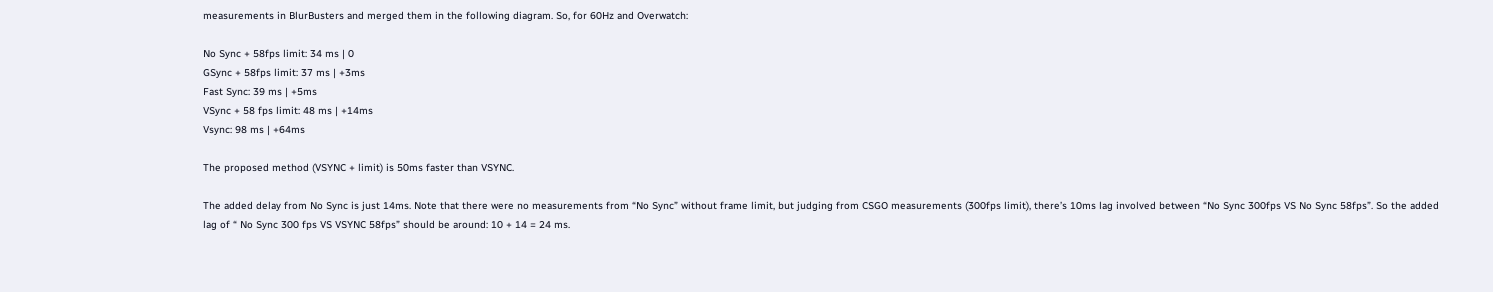measurements in BlurBusters and merged them in the following diagram. So, for 60Hz and Overwatch:

No Sync + 58fps limit: 34 ms | 0
GSync + 58fps limit: 37 ms | +3ms
Fast Sync: 39 ms | +5ms
VSync + 58 fps limit: 48 ms | +14ms
Vsync: 98 ms | +64ms

The proposed method (VSYNC + limit) is 50ms faster than VSYNC.

The added delay from No Sync is just 14ms. Note that there were no measurements from “No Sync” without frame limit, but judging from CSGO measurements (300fps limit), there’s 10ms lag involved between “No Sync 300fps VS No Sync 58fps”. So the added lag of “ No Sync 300 fps VS VSYNC 58fps” should be around: 10 + 14 = 24 ms.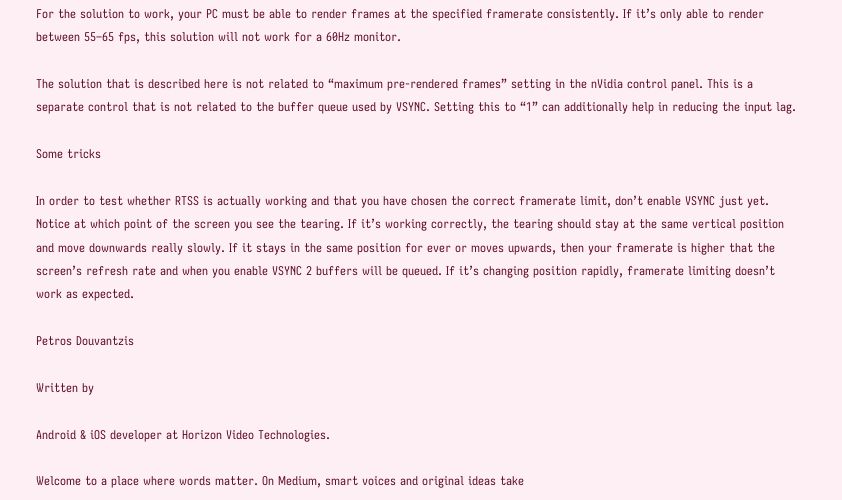For the solution to work, your PC must be able to render frames at the specified framerate consistently. If it’s only able to render between 55–65 fps, this solution will not work for a 60Hz monitor.

The solution that is described here is not related to “maximum pre-rendered frames” setting in the nVidia control panel. This is a separate control that is not related to the buffer queue used by VSYNC. Setting this to “1” can additionally help in reducing the input lag.

Some tricks

In order to test whether RTSS is actually working and that you have chosen the correct framerate limit, don’t enable VSYNC just yet. Notice at which point of the screen you see the tearing. If it’s working correctly, the tearing should stay at the same vertical position and move downwards really slowly. If it stays in the same position for ever or moves upwards, then your framerate is higher that the screen’s refresh rate and when you enable VSYNC 2 buffers will be queued. If it’s changing position rapidly, framerate limiting doesn’t work as expected.

Petros Douvantzis

Written by

Android & iOS developer at Horizon Video Technologies.

Welcome to a place where words matter. On Medium, smart voices and original ideas take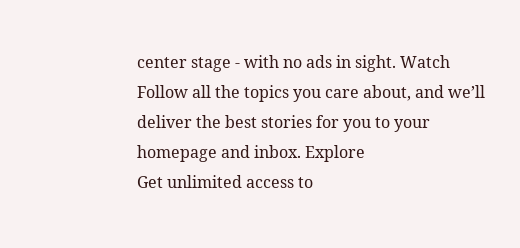center stage - with no ads in sight. Watch
Follow all the topics you care about, and we’ll deliver the best stories for you to your homepage and inbox. Explore
Get unlimited access to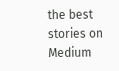the best stories on Medium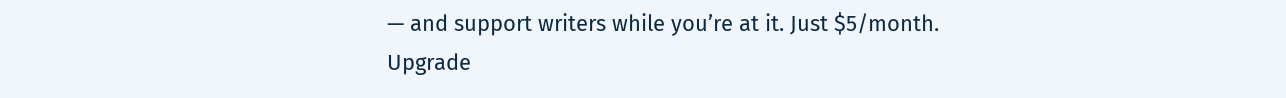— and support writers while you’re at it. Just $5/month. Upgrade